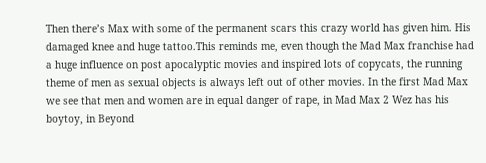Then there’s Max with some of the permanent scars this crazy world has given him. His damaged knee and huge tattoo.This reminds me, even though the Mad Max franchise had a huge influence on post apocalyptic movies and inspired lots of copycats, the running theme of men as sexual objects is always left out of other movies. In the first Mad Max we see that men and women are in equal danger of rape, in Mad Max 2 Wez has his boytoy, in Beyond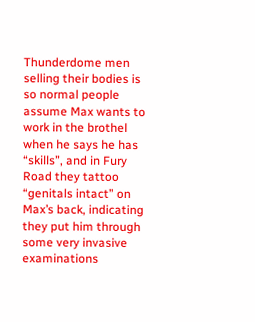Thunderdome men selling their bodies is so normal people assume Max wants to work in the brothel when he says he has “skills”, and in Fury Road they tattoo “genitals intact” on Max’s back, indicating they put him through some very invasive examinations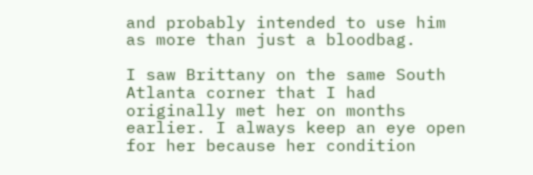and probably intended to use him as more than just a bloodbag.

I saw Brittany on the same South Atlanta corner that I had originally met her on months earlier. I always keep an eye open for her because her condition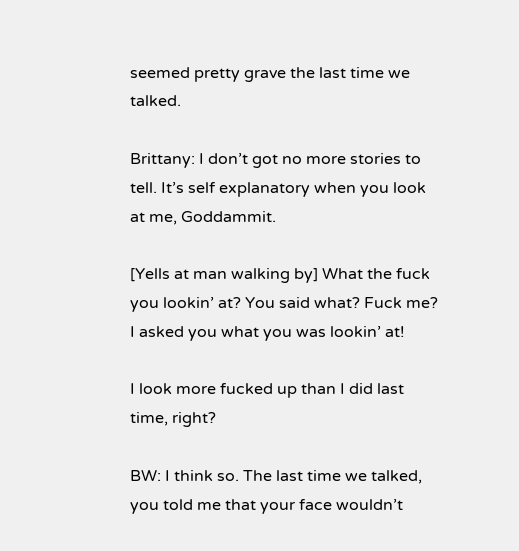seemed pretty grave the last time we talked.

Brittany: I don’t got no more stories to tell. It’s self explanatory when you look at me, Goddammit.

[Yells at man walking by] What the fuck you lookin’ at? You said what? Fuck me? I asked you what you was lookin’ at!

I look more fucked up than I did last time, right?

BW: I think so. The last time we talked, you told me that your face wouldn’t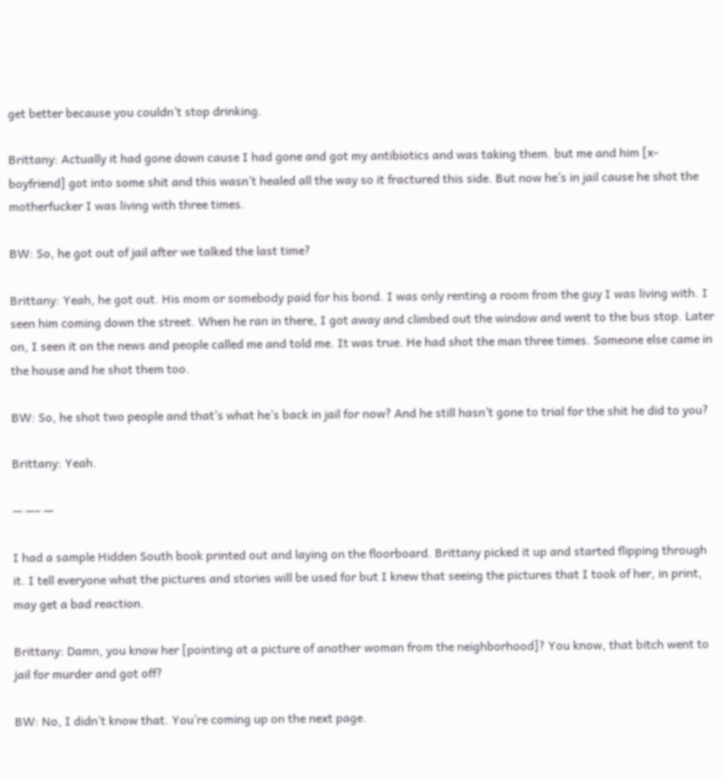get better because you couldn’t stop drinking.

Brittany: Actually it had gone down cause I had gone and got my antibiotics and was taking them. but me and him [x-boyfriend] got into some shit and this wasn’t healed all the way so it fractured this side. But now he’s in jail cause he shot the motherfucker I was living with three times.

BW: So, he got out of jail after we talked the last time?

Brittany: Yeah, he got out. His mom or somebody paid for his bond. I was only renting a room from the guy I was living with. I seen him coming down the street. When he ran in there, I got away and climbed out the window and went to the bus stop. Later on, I seen it on the news and people called me and told me. It was true. He had shot the man three times. Someone else came in the house and he shot them too.

BW: So, he shot two people and that’s what he’s back in jail for now? And he still hasn’t gone to trial for the shit he did to you?

Brittany: Yeah.

— —- —

I had a sample Hidden South book printed out and laying on the floorboard. Brittany picked it up and started flipping through it. I tell everyone what the pictures and stories will be used for but I knew that seeing the pictures that I took of her, in print, may get a bad reaction.

Brittany: Damn, you know her [pointing at a picture of another woman from the neighborhood]? You know, that bitch went to jail for murder and got off?

BW: No, I didn’t know that. You’re coming up on the next page.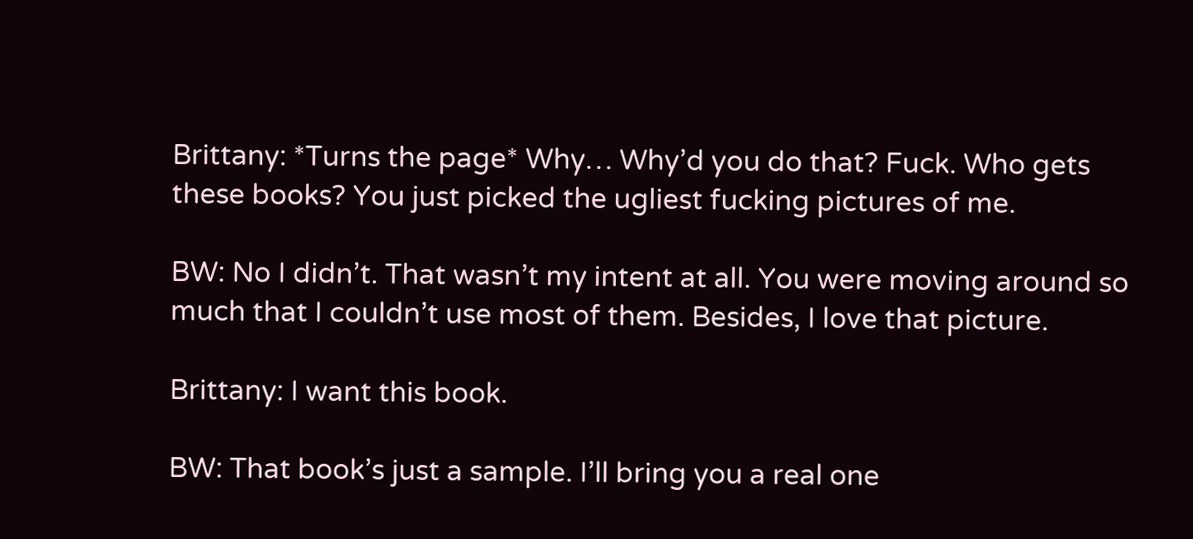Brittany: *Turns the page* Why… Why’d you do that? Fuck. Who gets these books? You just picked the ugliest fucking pictures of me.

BW: No I didn’t. That wasn’t my intent at all. You were moving around so much that I couldn’t use most of them. Besides, I love that picture.

Brittany: I want this book.

BW: That book’s just a sample. I’ll bring you a real one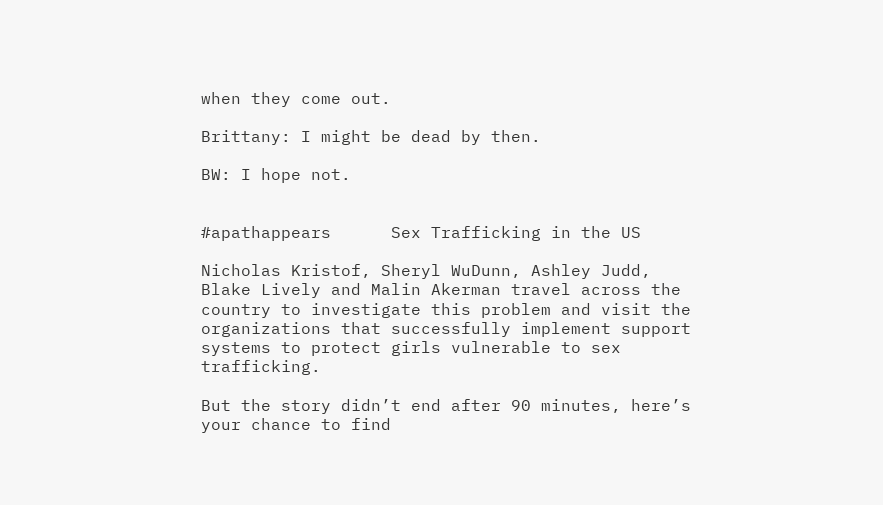when they come out.

Brittany: I might be dead by then.

BW: I hope not.


#apathappears      Sex Trafficking in the US

Nicholas Kristof, Sheryl WuDunn, Ashley Judd, Blake Lively and Malin Akerman travel across the country to investigate this problem and visit the organizations that successfully implement support systems to protect girls vulnerable to sex trafficking.

But the story didn’t end after 90 minutes, here’s your chance to find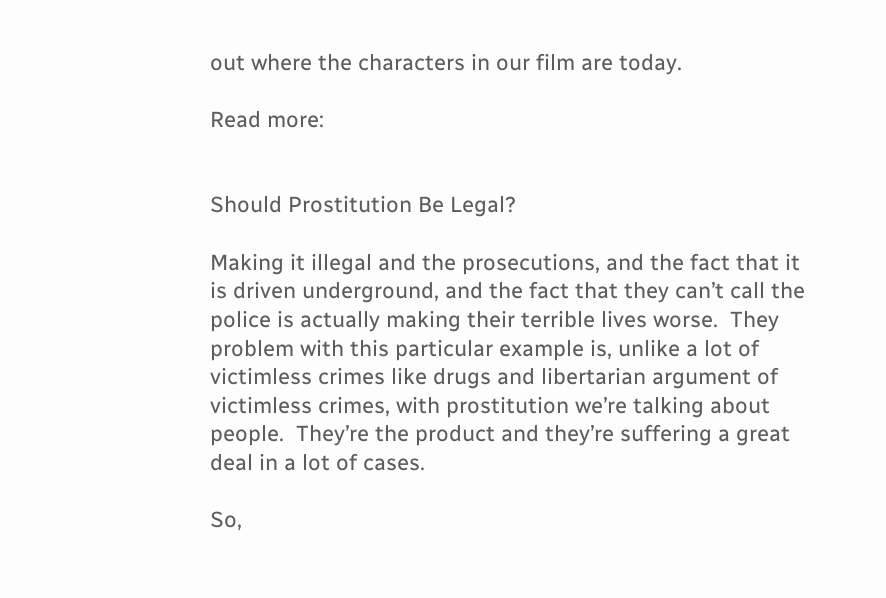out where the characters in our film are today.

Read more:


Should Prostitution Be Legal?

Making it illegal and the prosecutions, and the fact that it is driven underground, and the fact that they can’t call the police is actually making their terrible lives worse.  They problem with this particular example is, unlike a lot of victimless crimes like drugs and libertarian argument of victimless crimes, with prostitution we’re talking about people.  They’re the product and they’re suffering a great deal in a lot of cases.

So,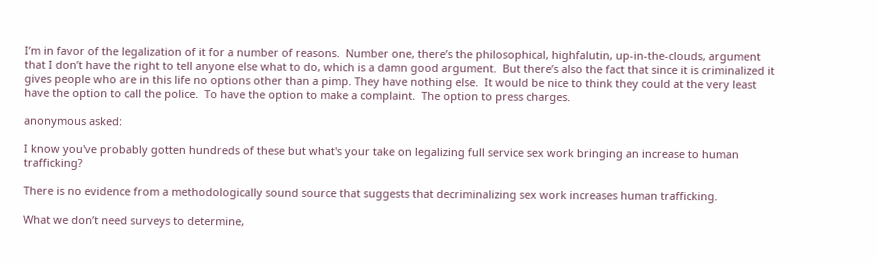I’m in favor of the legalization of it for a number of reasons.  Number one, there’s the philosophical, highfalutin, up-in-the-clouds, argument that I don’t have the right to tell anyone else what to do, which is a damn good argument.  But there’s also the fact that since it is criminalized it gives people who are in this life no options other than a pimp. They have nothing else.  It would be nice to think they could at the very least have the option to call the police.  To have the option to make a complaint.  The option to press charges.

anonymous asked:

I know you've probably gotten hundreds of these but what's your take on legalizing full service sex work bringing an increase to human trafficking?

There is no evidence from a methodologically sound source that suggests that decriminalizing sex work increases human trafficking.

What we don’t need surveys to determine,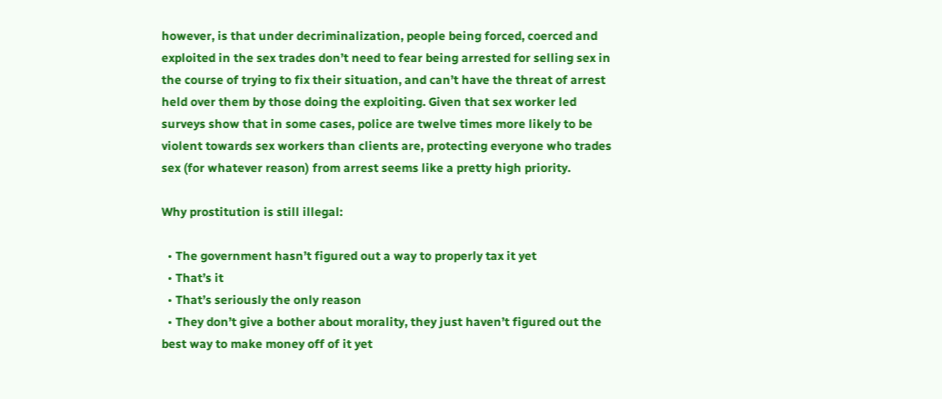however, is that under decriminalization, people being forced, coerced and exploited in the sex trades don’t need to fear being arrested for selling sex in the course of trying to fix their situation, and can’t have the threat of arrest held over them by those doing the exploiting. Given that sex worker led surveys show that in some cases, police are twelve times more likely to be violent towards sex workers than clients are, protecting everyone who trades sex (for whatever reason) from arrest seems like a pretty high priority.

Why prostitution is still illegal:

  • The government hasn’t figured out a way to properly tax it yet
  • That’s it
  • That’s seriously the only reason
  • They don’t give a bother about morality, they just haven’t figured out the best way to make money off of it yet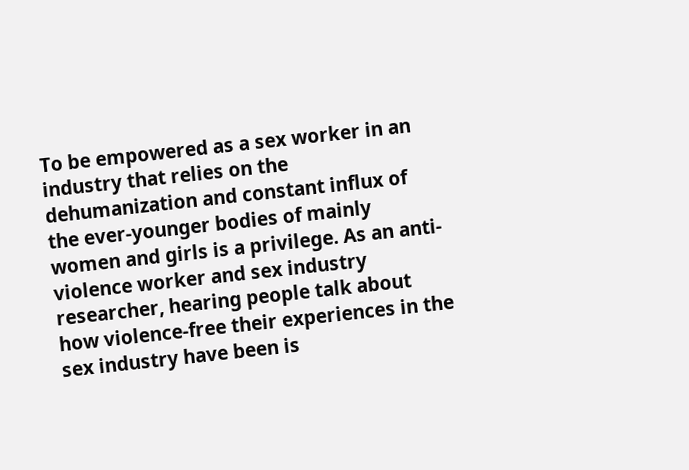To be empowered as a sex worker in an industry that relies on the dehumanization and constant influx of the ever-younger bodies of mainly women and girls is a privilege. As an anti-violence worker and sex industry researcher, hearing people talk about how violence-free their experiences in the sex industry have been is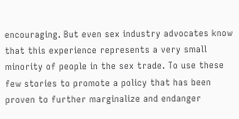encouraging. But even sex industry advocates know that this experience represents a very small minority of people in the sex trade. To use these few stories to promote a policy that has been proven to further marginalize and endanger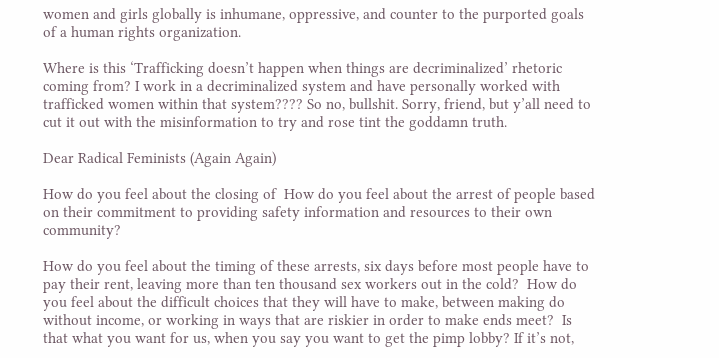women and girls globally is inhumane, oppressive, and counter to the purported goals of a human rights organization.

Where is this ‘Trafficking doesn’t happen when things are decriminalized’ rhetoric coming from? I work in a decriminalized system and have personally worked with trafficked women within that system???? So no, bullshit. Sorry, friend, but y’all need to cut it out with the misinformation to try and rose tint the goddamn truth.

Dear Radical Feminists (Again Again)

How do you feel about the closing of  How do you feel about the arrest of people based on their commitment to providing safety information and resources to their own community?

How do you feel about the timing of these arrests, six days before most people have to pay their rent, leaving more than ten thousand sex workers out in the cold?  How do you feel about the difficult choices that they will have to make, between making do without income, or working in ways that are riskier in order to make ends meet?  Is that what you want for us, when you say you want to get the pimp lobby? If it’s not,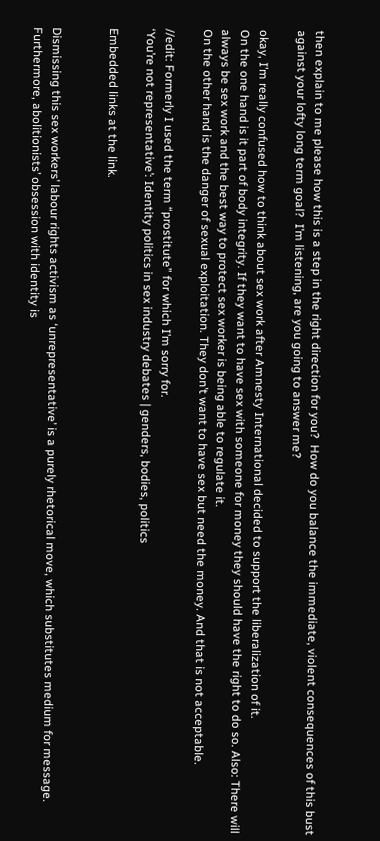then explain to me please how this is a step in the right direction for you?  How do you balance the immediate, violent consequences of this bust against your lofty long term goal?  I’m listening, are you going to answer me?

okay, I’m really confused how to think about sex work after Amnesty International decided to support the liberalization of it.
On the one hand is it part of body integrity. If they want to have sex with someone for money they should have the right to do so. Also: There will always be sex work and the best way to protect sex worker is being able to regulate it.
On the other hand is the danger of sexual exploitation. They don’t want to have sex but need the money. And that is not acceptable.

//edit: Formerly I used the term “prostitute” for which I’m sorry for.
‘You’re not representative’: Identity politics in sex industry debates | genders, bodies, politics

Embedded links at the link.


Dismissing this sex workers’ labour rights activism as ‘unrepresentative’ is a purely rhetorical move, which substitutes medium for message. Furthermore, abolitionists’ obsession with identity is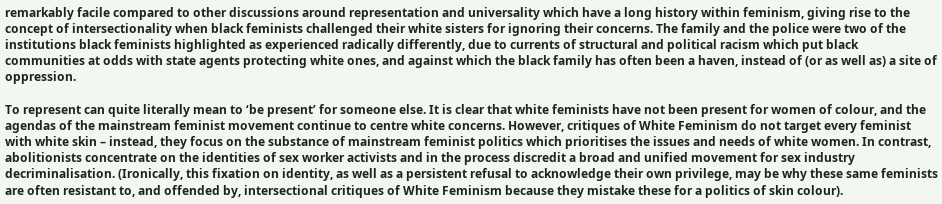remarkably facile compared to other discussions around representation and universality which have a long history within feminism, giving rise to the concept of intersectionality when black feminists challenged their white sisters for ignoring their concerns. The family and the police were two of the institutions black feminists highlighted as experienced radically differently, due to currents of structural and political racism which put black communities at odds with state agents protecting white ones, and against which the black family has often been a haven, instead of (or as well as) a site of oppression.

To represent can quite literally mean to ‘be present’ for someone else. It is clear that white feminists have not been present for women of colour, and the agendas of the mainstream feminist movement continue to centre white concerns. However, critiques of White Feminism do not target every feminist with white skin – instead, they focus on the substance of mainstream feminist politics which prioritises the issues and needs of white women. In contrast, abolitionists concentrate on the identities of sex worker activists and in the process discredit a broad and unified movement for sex industry decriminalisation. (Ironically, this fixation on identity, as well as a persistent refusal to acknowledge their own privilege, may be why these same feminists are often resistant to, and offended by, intersectional critiques of White Feminism because they mistake these for a politics of skin colour).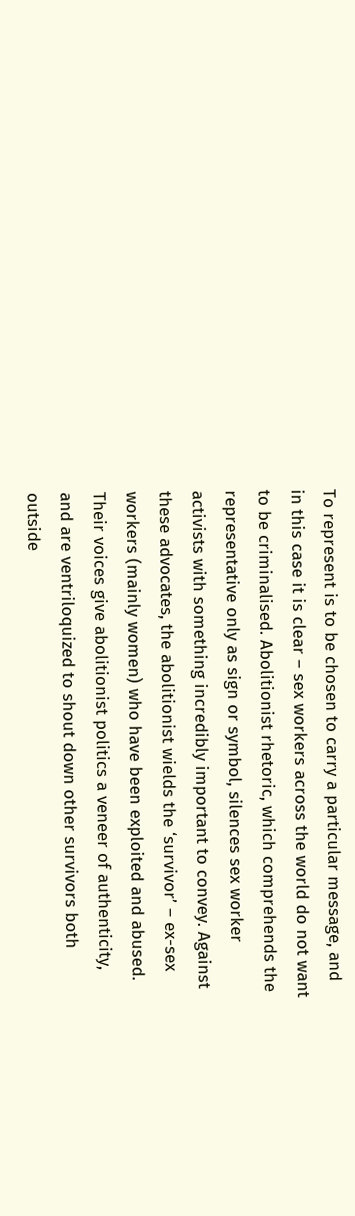To represent is to be chosen to carry a particular message, and in this case it is clear – sex workers across the world do not want to be criminalised. Abolitionist rhetoric, which comprehends the representative only as sign or symbol, silences sex worker activists with something incredibly important to convey. Against these advocates, the abolitionist wields the ‘survivor’ – ex-sex workers (mainly women) who have been exploited and abused. Their voices give abolitionist politics a veneer of authenticity, and are ventriloquized to shout down other survivors both outside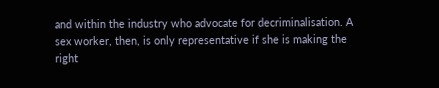and within the industry who advocate for decriminalisation. A sex worker, then, is only representative if she is making the right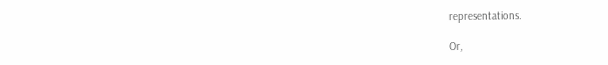representations.

Or,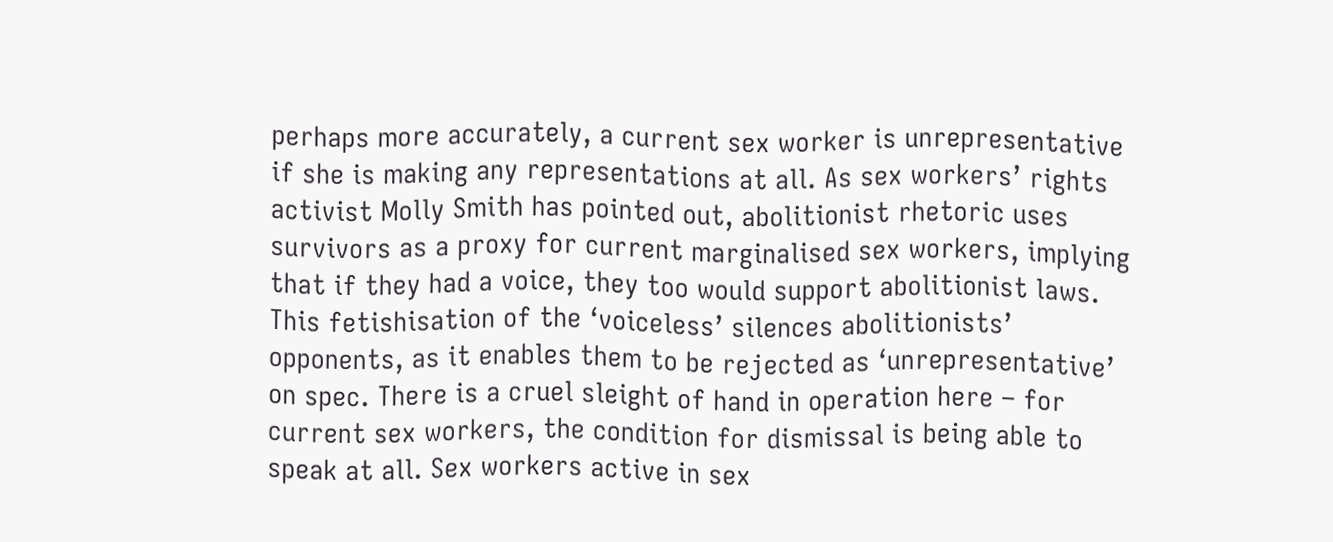perhaps more accurately, a current sex worker is unrepresentative if she is making any representations at all. As sex workers’ rights activist Molly Smith has pointed out, abolitionist rhetoric uses survivors as a proxy for current marginalised sex workers, implying that if they had a voice, they too would support abolitionist laws. This fetishisation of the ‘voiceless’ silences abolitionists’ opponents, as it enables them to be rejected as ‘unrepresentative’ on spec. There is a cruel sleight of hand in operation here – for current sex workers, the condition for dismissal is being able to speak at all. Sex workers active in sex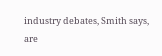industry debates, Smith says, are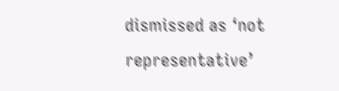dismissed as ‘not representative’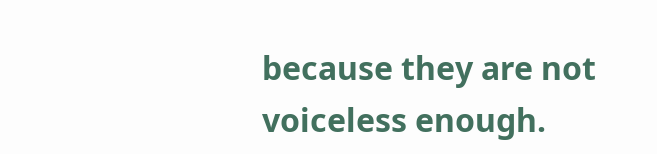because they are not voiceless enough.